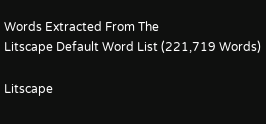Words Extracted From The
Litscape Default Word List (221,719 Words)

Litscape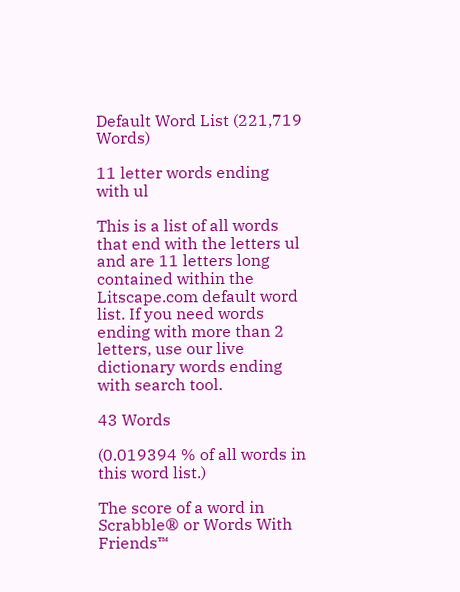Default Word List (221,719 Words)

11 letter words ending with ul

This is a list of all words that end with the letters ul and are 11 letters long contained within the Litscape.com default word list. If you need words ending with more than 2 letters, use our live dictionary words ending with search tool.

43 Words

(0.019394 % of all words in this word list.)

The score of a word in Scrabble® or Words With Friends™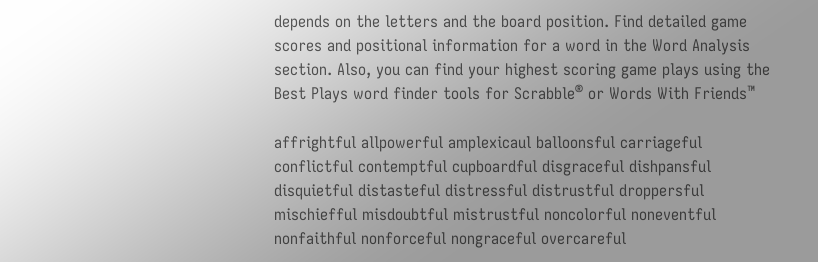depends on the letters and the board position. Find detailed game scores and positional information for a word in the Word Analysis section. Also, you can find your highest scoring game plays using the Best Plays word finder tools for Scrabble® or Words With Friends™

affrightful allpowerful amplexicaul balloonsful carriageful conflictful contemptful cupboardful disgraceful dishpansful disquietful distasteful distressful distrustful droppersful mischiefful misdoubtful mistrustful noncolorful noneventful nonfaithful nonforceful nongraceful overcareful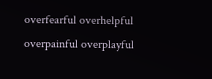overfearful overhelpful overpainful overplayful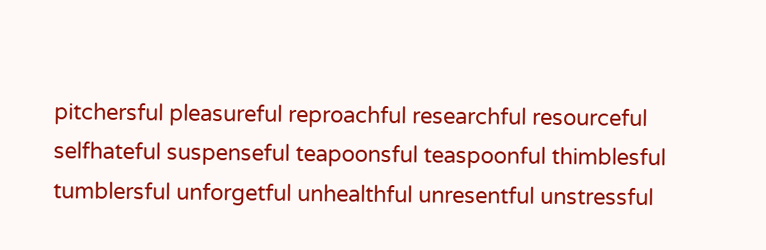pitchersful pleasureful reproachful researchful resourceful selfhateful suspenseful teapoonsful teaspoonful thimblesful tumblersful unforgetful unhealthful unresentful unstressful